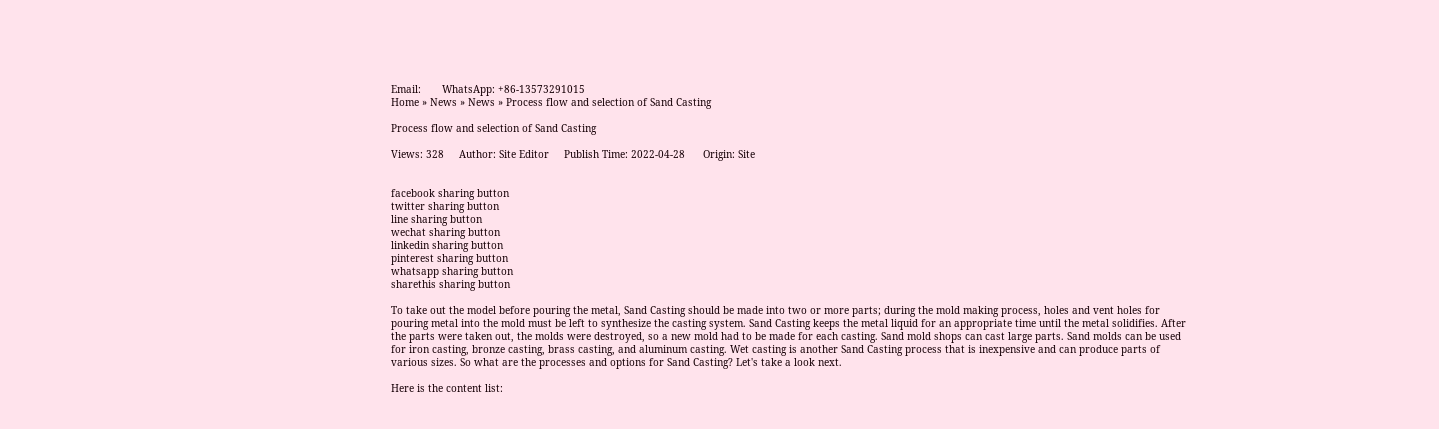Email:       WhatsApp: +86-13573291015
Home » News » News » Process flow and selection of Sand Casting

Process flow and selection of Sand Casting

Views: 328     Author: Site Editor     Publish Time: 2022-04-28      Origin: Site


facebook sharing button
twitter sharing button
line sharing button
wechat sharing button
linkedin sharing button
pinterest sharing button
whatsapp sharing button
sharethis sharing button

To take out the model before pouring the metal, Sand Casting should be made into two or more parts; during the mold making process, holes and vent holes for pouring metal into the mold must be left to synthesize the casting system. Sand Casting keeps the metal liquid for an appropriate time until the metal solidifies. After the parts were taken out, the molds were destroyed, so a new mold had to be made for each casting. Sand mold shops can cast large parts. Sand molds can be used for iron casting, bronze casting, brass casting, and aluminum casting. Wet casting is another Sand Casting process that is inexpensive and can produce parts of various sizes. So what are the processes and options for Sand Casting? Let's take a look next.

Here is the content list: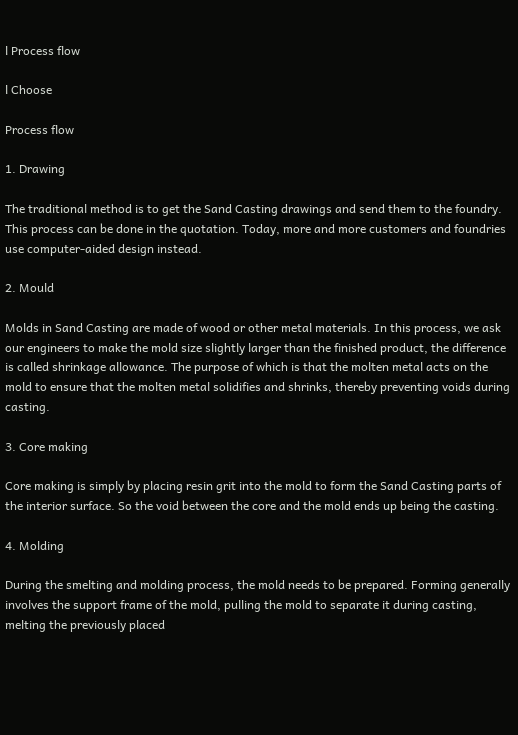l Process flow

l Choose

Process flow

1. Drawing

The traditional method is to get the Sand Casting drawings and send them to the foundry. This process can be done in the quotation. Today, more and more customers and foundries use computer-aided design instead.

2. Mould

Molds in Sand Casting are made of wood or other metal materials. In this process, we ask our engineers to make the mold size slightly larger than the finished product, the difference is called shrinkage allowance. The purpose of which is that the molten metal acts on the mold to ensure that the molten metal solidifies and shrinks, thereby preventing voids during casting.

3. Core making

Core making is simply by placing resin grit into the mold to form the Sand Casting parts of the interior surface. So the void between the core and the mold ends up being the casting.

4. Molding

During the smelting and molding process, the mold needs to be prepared. Forming generally involves the support frame of the mold, pulling the mold to separate it during casting, melting the previously placed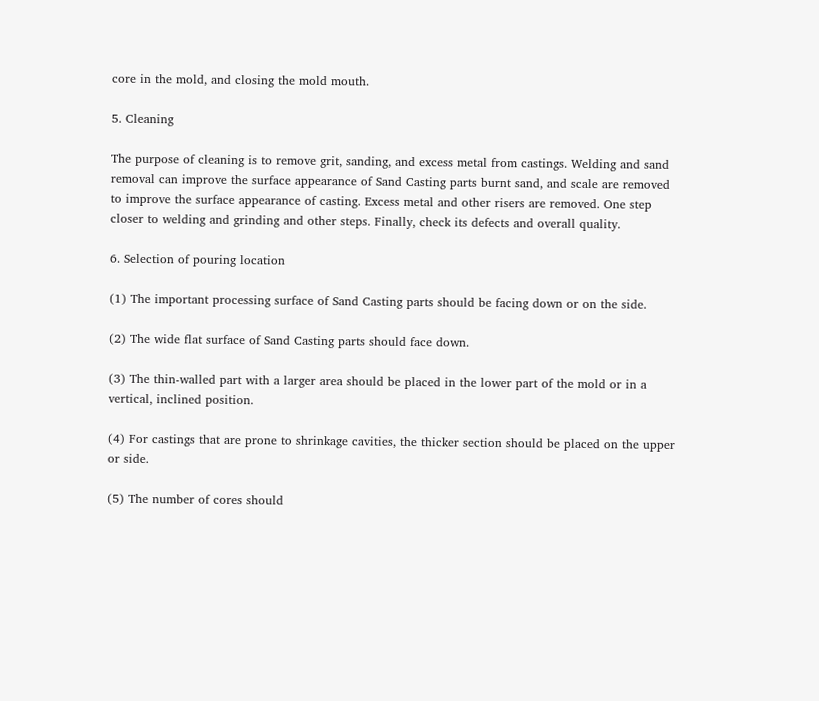core in the mold, and closing the mold mouth.

5. Cleaning

The purpose of cleaning is to remove grit, sanding, and excess metal from castings. Welding and sand removal can improve the surface appearance of Sand Casting parts burnt sand, and scale are removed to improve the surface appearance of casting. Excess metal and other risers are removed. One step closer to welding and grinding and other steps. Finally, check its defects and overall quality.

6. Selection of pouring location

(1) The important processing surface of Sand Casting parts should be facing down or on the side.

(2) The wide flat surface of Sand Casting parts should face down.

(3) The thin-walled part with a larger area should be placed in the lower part of the mold or in a vertical, inclined position.

(4) For castings that are prone to shrinkage cavities, the thicker section should be placed on the upper or side.

(5) The number of cores should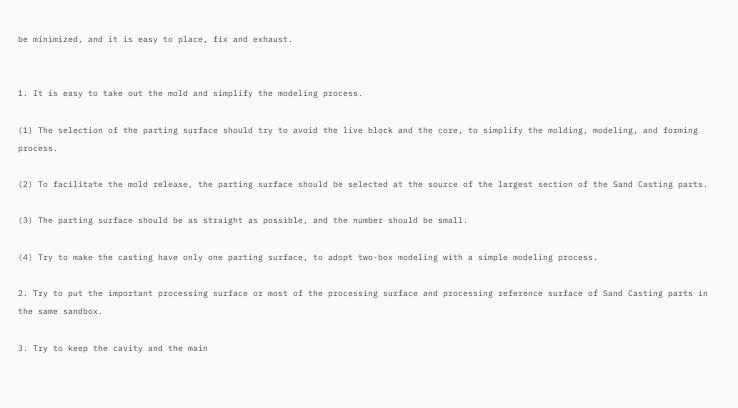be minimized, and it is easy to place, fix and exhaust.


1. It is easy to take out the mold and simplify the modeling process.

(1) The selection of the parting surface should try to avoid the live block and the core, to simplify the molding, modeling, and forming process.

(2) To facilitate the mold release, the parting surface should be selected at the source of the largest section of the Sand Casting parts.

(3) The parting surface should be as straight as possible, and the number should be small.

(4) Try to make the casting have only one parting surface, to adopt two-box modeling with a simple modeling process.

2. Try to put the important processing surface or most of the processing surface and processing reference surface of Sand Casting parts in the same sandbox.

3. Try to keep the cavity and the main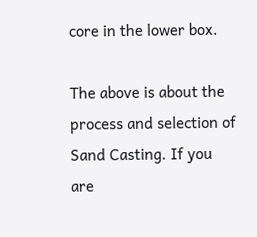core in the lower box.

The above is about the process and selection of Sand Casting. If you are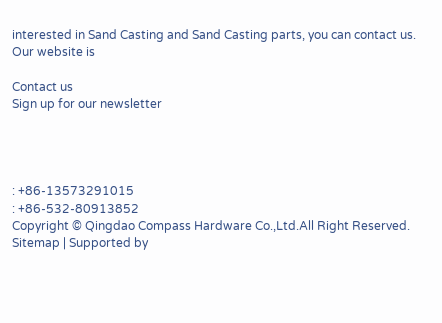interested in Sand Casting and Sand Casting parts, you can contact us. Our website is

Contact us
Sign up for our newsletter




: +86-13573291015
: +86-532-80913852
Copyright © Qingdao Compass Hardware Co.,Ltd.All Right Reserved. Sitemap | Supported by